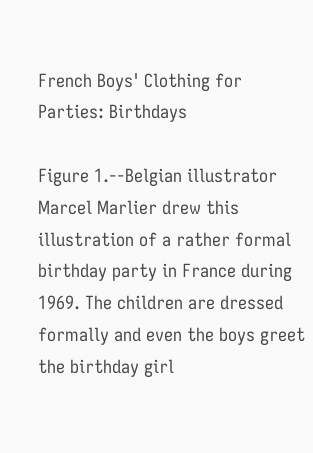French Boys' Clothing for Parties: Birthdays

Figure 1.--Belgian illustrator Marcel Marlier drew this illustration of a rather formal birthday party in France during 1969. The children are dressed formally and even the boys greet the birthday girl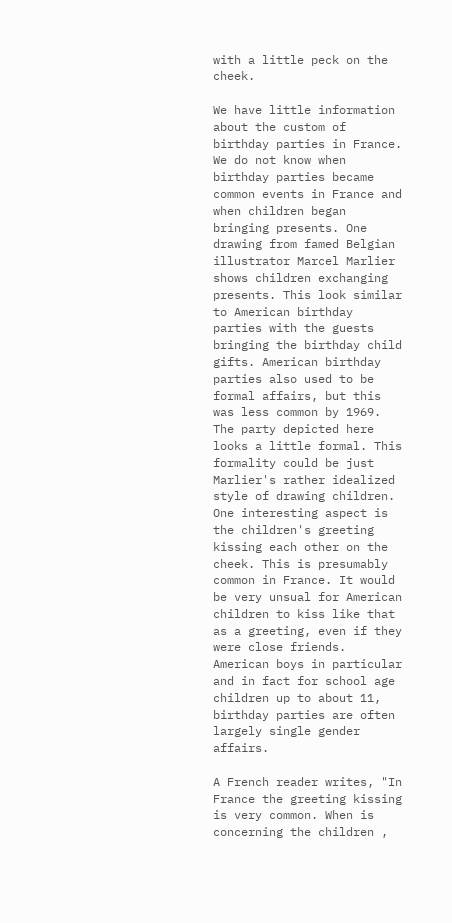with a little peck on the cheek.

We have little information about the custom of birthday parties in France. We do not know when birthday parties became common events in France and when children began bringing presents. One drawing from famed Belgian illustrator Marcel Marlier shows children exchanging presents. This look similar to American birthday parties with the guests bringing the birthday child gifts. American birthday parties also used to be formal affairs, but this was less common by 1969. The party depicted here looks a little formal. This formality could be just Marlier's rather idealized style of drawing children. One interesting aspect is the children's greeting kissing each other on the cheek. This is presumably common in France. It would be very unsual for American children to kiss like that as a greeting, even if they were close friends. American boys in particular and in fact for school age children up to about 11, birthday parties are often largely single gender affairs.

A French reader writes, "In France the greeting kissing is very common. When is concerning the children ,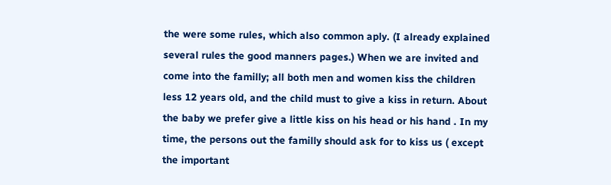the were some rules, which also common aply. (I already explained several rules the good manners pages.) When we are invited and come into the familly; all both men and women kiss the children less 12 years old, and the child must to give a kiss in return. About the baby we prefer give a little kiss on his head or his hand . In my time, the persons out the familly should ask for to kiss us ( except the important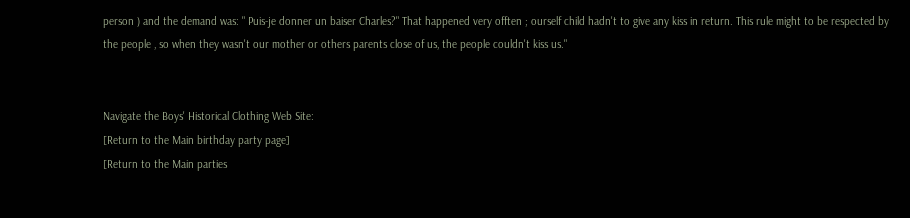person ) and the demand was: " Puis-je donner un baiser Charles?" That happened very offten ; ourself child hadn't to give any kiss in return. This rule might to be respected by the people , so when they wasn't our mother or others parents close of us, the people couldn't kiss us."


Navigate the Boys' Historical Clothing Web Site:
[Return to the Main birthday party page]
[Return to the Main parties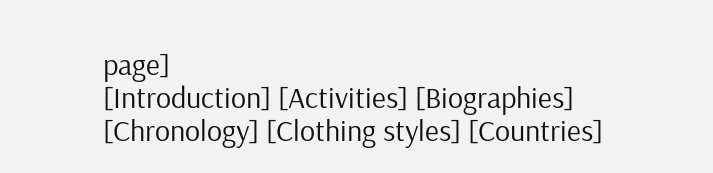page]
[Introduction] [Activities] [Biographies] [Chronology] [Clothing styles] [Countries]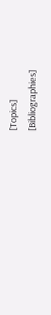[Topics]
[Bibliographies]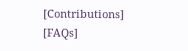[Contributions] [FAQs]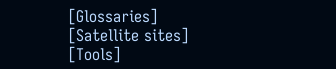[Glossaries] [Satellite sites] [Tools]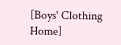[Boys' Clothing Home]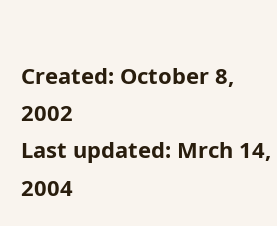Created: October 8, 2002
Last updated: Mrch 14, 2004